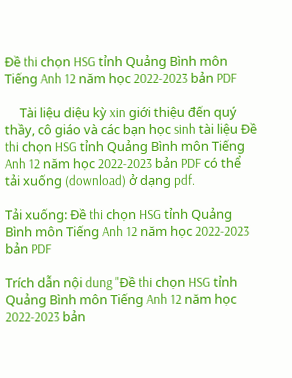Đề thi chọn HSG tỉnh Quảng Bình môn Tiếng Anh 12 năm học 2022-2023 bản PDF

     Tài liệu diệu kỳ xin giới thiệu đến quý thầy, cô giáo và các bạn học sinh tài liệu Đề thi chọn HSG tỉnh Quảng Bình môn Tiếng Anh 12 năm học 2022-2023 bản PDF có thể tải xuống (download) ở dạng pdf.

Tải xuống: Đề thi chọn HSG tỉnh Quảng Bình môn Tiếng Anh 12 năm học 2022-2023 bản PDF

Trích dẫn nội dung "Đề thi chọn HSG tỉnh Quảng Bình môn Tiếng Anh 12 năm học 2022-2023 bản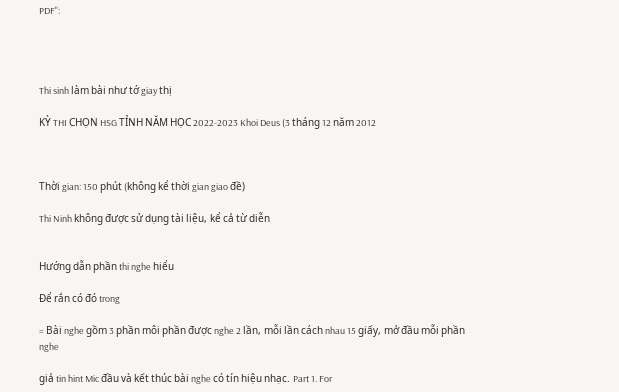PDF":




Thi sinh làm bài như tớ giay thị

KỲ THI CHỌN HSG TỈNH NĂM HỌC 2022-2023 Khoi Deus (3 tháng 12 năm 2012



Thời gian: 150 phút (không kể thời gian giao đề)

Thi Ninh không được sử dụng tài liệu, kể cả từ diễn


Hướng dẫn phần thi nghe hiểu

Để rắn có đó trong

= Bài nghe gồm 3 phần môi phần được nghe 2 lần, mỗi lần cách nhau 15 giấy, mở đầu mỗi phần nghe

giả tin hint Mic đầu và kết thúc bài nghe có tín hiệu nhạc. Part 1. For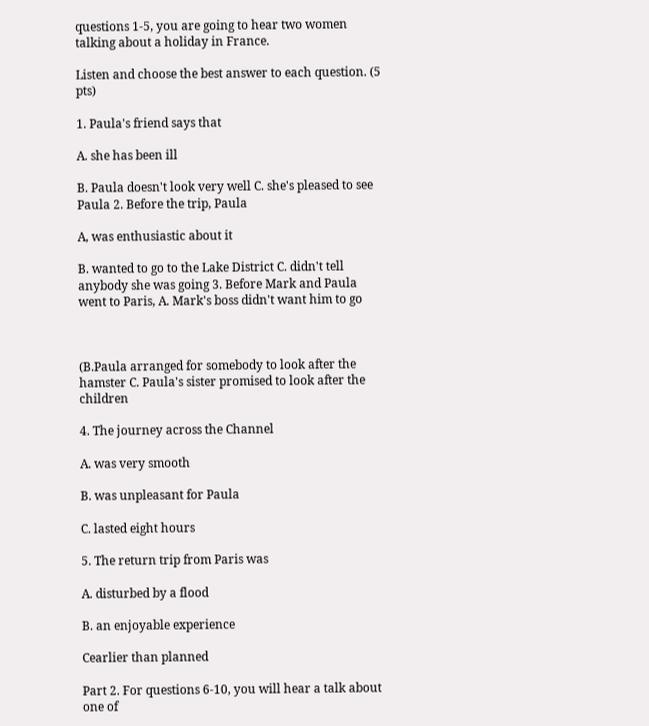questions 1-5, you are going to hear two women talking about a holiday in France.

Listen and choose the best answer to each question. (5 pts)

1. Paula's friend says that

A. she has been ill

B. Paula doesn't look very well C. she's pleased to see Paula 2. Before the trip, Paula

A, was enthusiastic about it

B. wanted to go to the Lake District C. didn't tell anybody she was going 3. Before Mark and Paula went to Paris, A. Mark's boss didn't want him to go



(B.Paula arranged for somebody to look after the hamster C. Paula's sister promised to look after the children

4. The journey across the Channel

A. was very smooth

B. was unpleasant for Paula

C. lasted eight hours

5. The return trip from Paris was

A. disturbed by a flood

B. an enjoyable experience

Cearlier than planned

Part 2. For questions 6-10, you will hear a talk about one of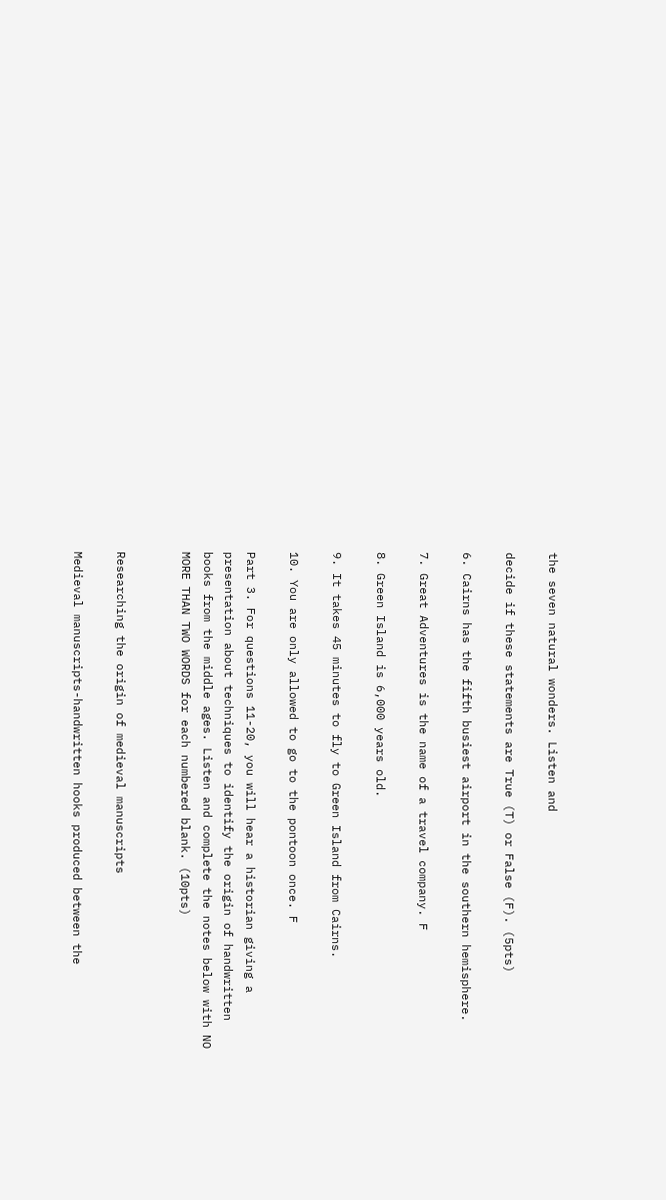the seven natural wonders. Listen and

decide if these statements are True (T) or False (F). (5pts)

6. Cairns has the fifth busiest airport in the southern hemisphere.

7. Great Adventures is the name of a travel company. F

8. Green Island is 6,000 years old.

9. It takes 45 minutes to fly to Green Island from Cairns.

10. You are only allowed to go to the pontoon once. F

Part 3. For questions 11-20, you will hear a historian giving a presentation about techniques to identify the origin of handwritten books from the middle ages. Listen and complete the notes below with NO MORE THAN TWO WORDS for each numbered blank. (10pts)


Researching the origin of medieval manuscripts

Medieval manuscripts-handwritten hooks produced between the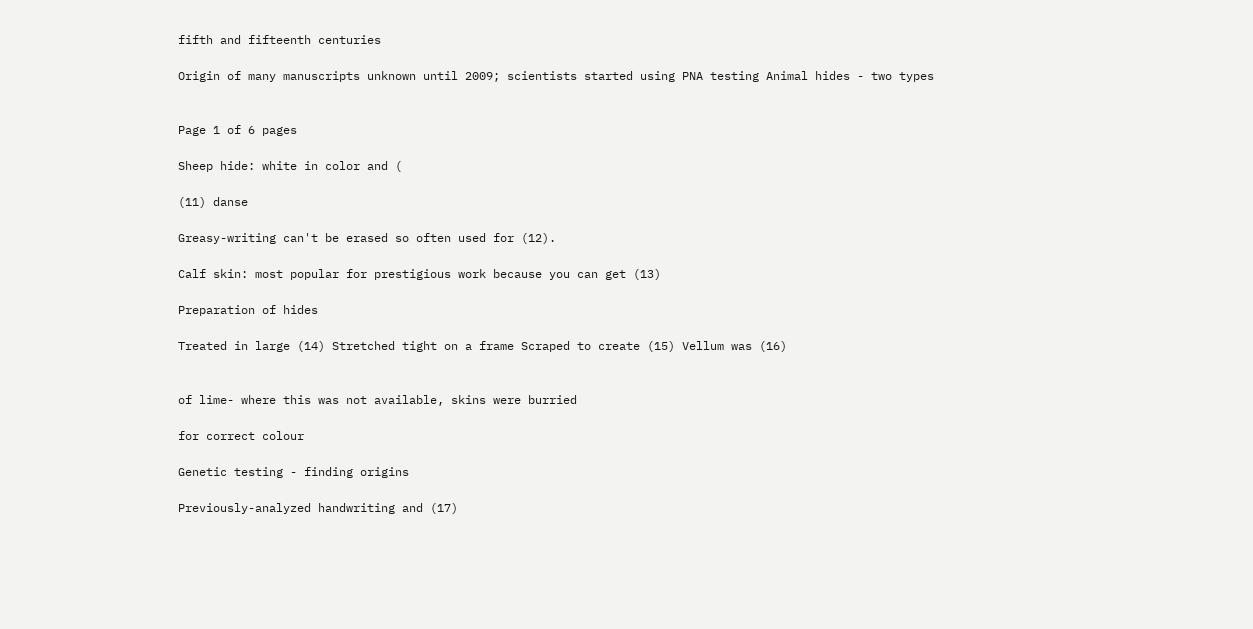fifth and fifteenth centuries

Origin of many manuscripts unknown until 2009; scientists started using PNA testing Animal hides - two types


Page 1 of 6 pages

Sheep hide: white in color and (

(11) danse

Greasy-writing can't be erased so often used for (12).

Calf skin: most popular for prestigious work because you can get (13)

Preparation of hides

Treated in large (14) Stretched tight on a frame Scraped to create (15) Vellum was (16)


of lime- where this was not available, skins were burried

for correct colour

Genetic testing - finding origins

Previously-analyzed handwriting and (17)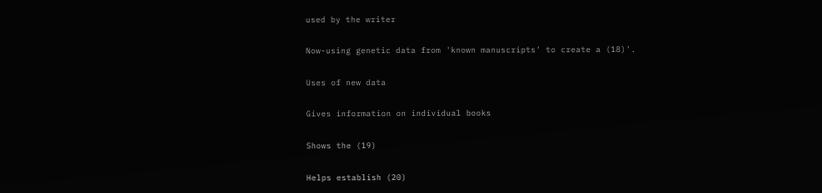used by the writer

Now-using genetic data from 'known manuscripts' to create a (18)'.

Uses of new data

Gives information on individual books

Shows the (19)

Helps establish (20)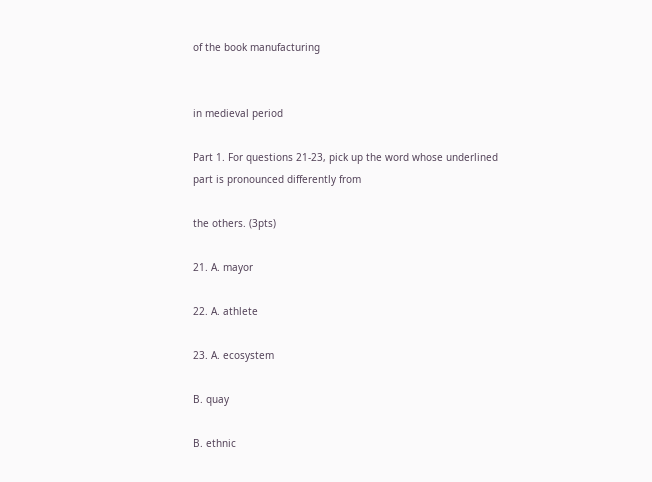of the book manufacturing


in medieval period

Part 1. For questions 21-23, pick up the word whose underlined part is pronounced differently from

the others. (3pts)

21. A. mayor

22. A. athlete

23. A. ecosystem

B. quay

B. ethnic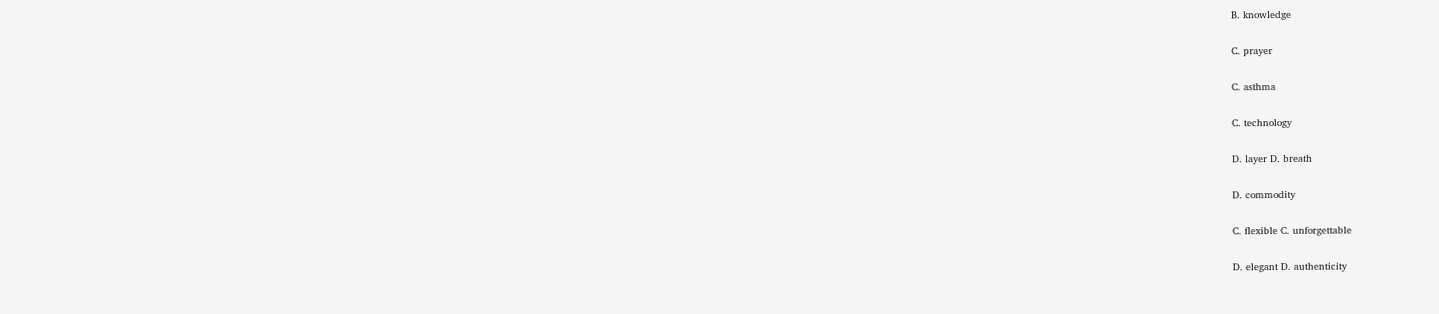B. knowledge

C. prayer

C. asthma

C. technology

D. layer D. breath

D. commodity

C. flexible C. unforgettable

D. elegant D. authenticity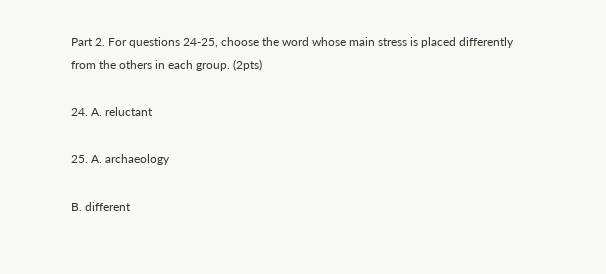Part 2. For questions 24-25, choose the word whose main stress is placed differently from the others in each group. (2pts)

24. A. reluctant

25. A. archaeology

B. different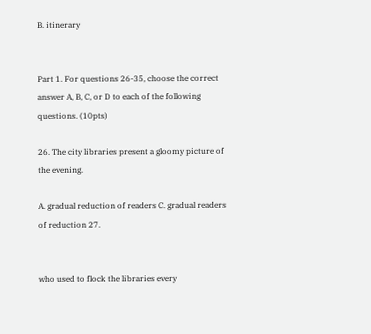B. itinerary


Part 1. For questions 26-35, choose the correct answer A, B, C, or D to each of the following questions. (10pts)

26. The city libraries present a gloomy picture of the evening.

A. gradual reduction of readers C. gradual readers of reduction 27.


who used to flock the libraries every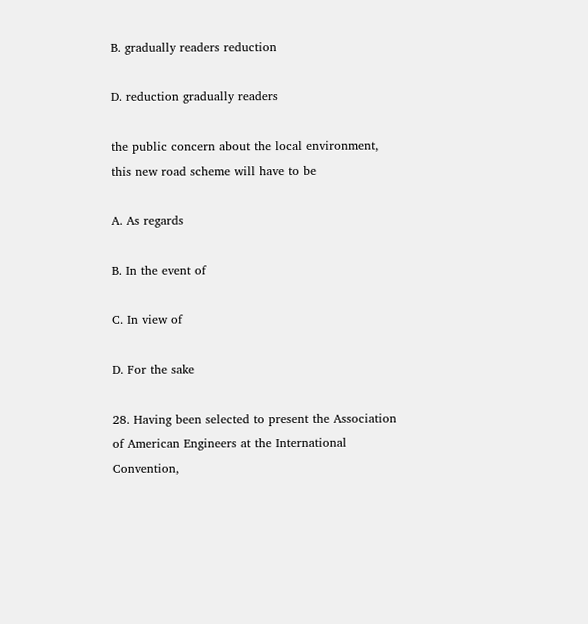B. gradually readers reduction

D. reduction gradually readers

the public concern about the local environment, this new road scheme will have to be

A. As regards

B. In the event of

C. In view of

D. For the sake

28. Having been selected to present the Association of American Engineers at the International Convention,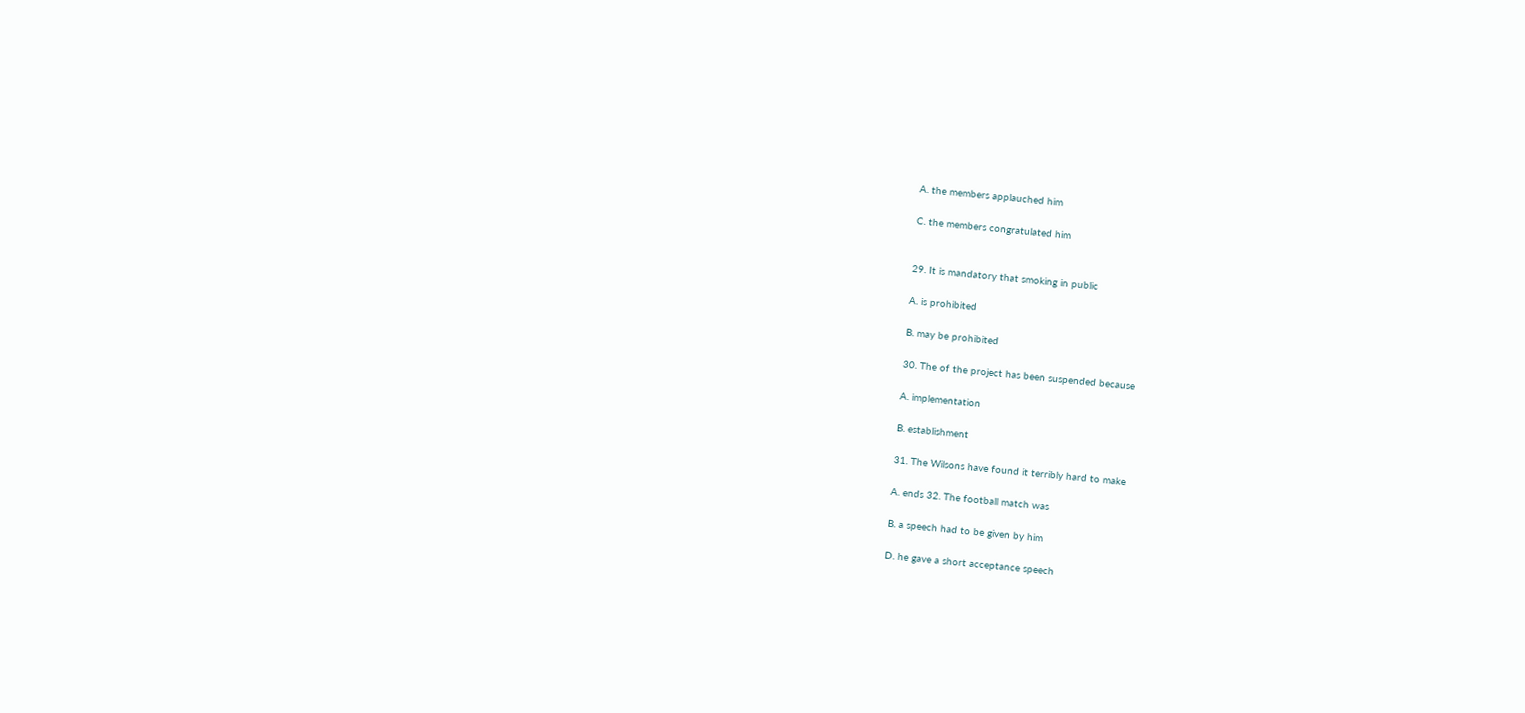A. the members applauched him

C. the members congratulated him


29. It is mandatory that smoking in public

A. is prohibited

B. may be prohibited

30. The of the project has been suspended because

A. implementation

B. establishment

31. The Wilsons have found it terribly hard to make

A. ends 32. The football match was

B. a speech had to be given by him

D. he gave a short acceptance speech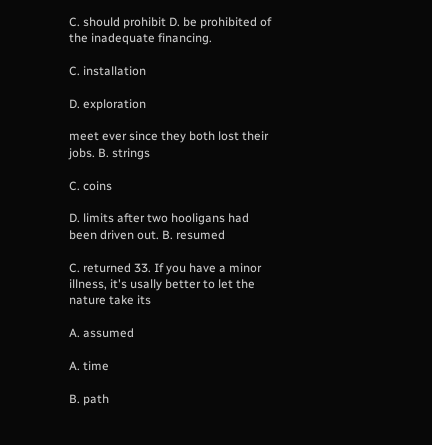C. should prohibit D. be prohibited of the inadequate financing.

C. installation

D. exploration

meet ever since they both lost their jobs. B. strings

C. coins

D. limits after two hooligans had been driven out. B. resumed

C. returned 33. If you have a minor illness, it's usally better to let the nature take its

A. assumed

A. time

B. path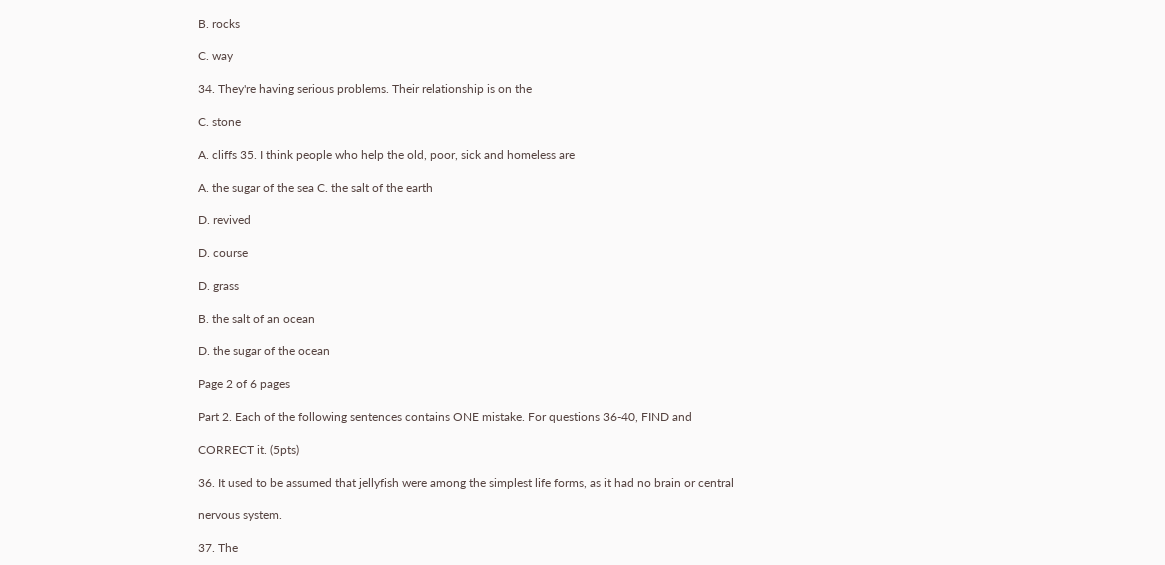B. rocks

C. way

34. They're having serious problems. Their relationship is on the

C. stone

A. cliffs 35. I think people who help the old, poor, sick and homeless are

A. the sugar of the sea C. the salt of the earth

D. revived

D. course

D. grass

B. the salt of an ocean

D. the sugar of the ocean

Page 2 of 6 pages

Part 2. Each of the following sentences contains ONE mistake. For questions 36-40, FIND and

CORRECT it. (5pts)

36. It used to be assumed that jellyfish were among the simplest life forms, as it had no brain or central

nervous system.

37. The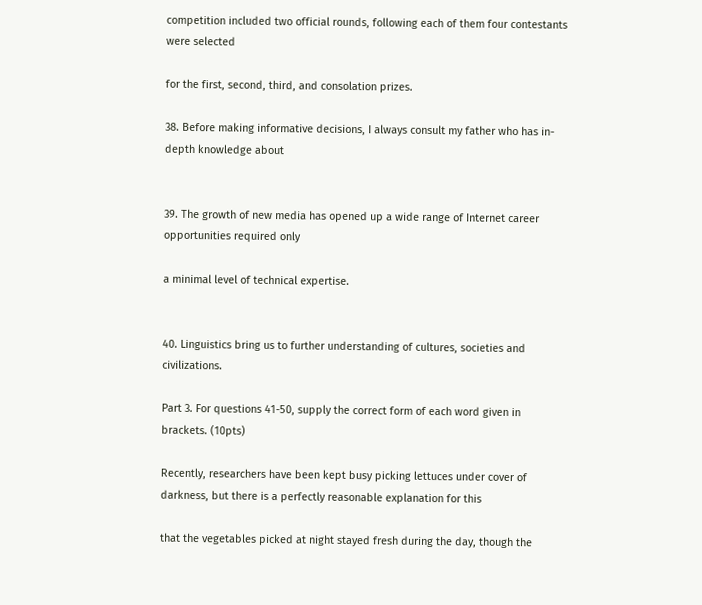competition included two official rounds, following each of them four contestants were selected

for the first, second, third, and consolation prizes.

38. Before making informative decisions, I always consult my father who has in-depth knowledge about


39. The growth of new media has opened up a wide range of Internet career opportunities required only

a minimal level of technical expertise.


40. Linguistics bring us to further understanding of cultures, societies and civilizations.

Part 3. For questions 41-50, supply the correct form of each word given in brackets. (10pts)

Recently, researchers have been kept busy picking lettuces under cover of darkness, but there is a perfectly reasonable explanation for this

that the vegetables picked at night stayed fresh during the day, though the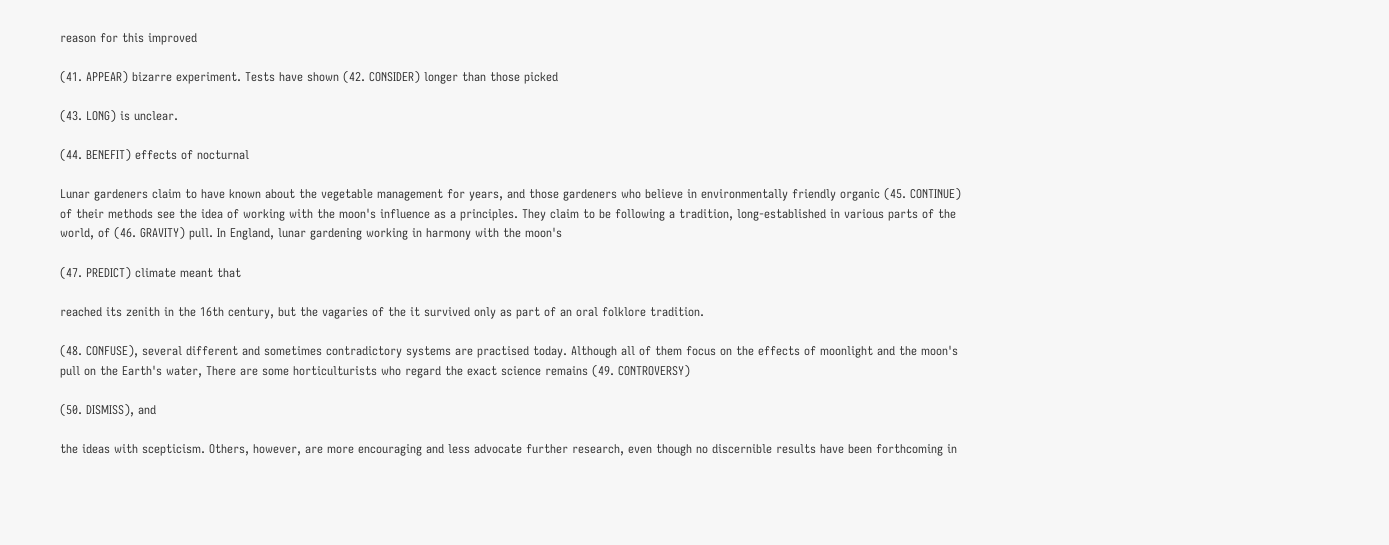reason for this improved

(41. APPEAR) bizarre experiment. Tests have shown (42. CONSIDER) longer than those picked

(43. LONG) is unclear.

(44. BENEFIT) effects of nocturnal

Lunar gardeners claim to have known about the vegetable management for years, and those gardeners who believe in environmentally friendly organic (45. CONTINUE) of their methods see the idea of working with the moon's influence as a principles. They claim to be following a tradition, long-established in various parts of the world, of (46. GRAVITY) pull. In England, lunar gardening working in harmony with the moon's

(47. PREDICT) climate meant that

reached its zenith in the 16th century, but the vagaries of the it survived only as part of an oral folklore tradition.

(48. CONFUSE), several different and sometimes contradictory systems are practised today. Although all of them focus on the effects of moonlight and the moon's pull on the Earth's water, There are some horticulturists who regard the exact science remains (49. CONTROVERSY)

(50. DISMISS), and

the ideas with scepticism. Others, however, are more encouraging and less advocate further research, even though no discernible results have been forthcoming in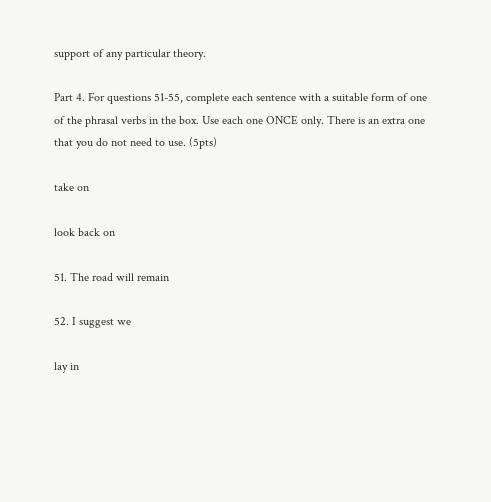support of any particular theory.

Part 4. For questions 51-55, complete each sentence with a suitable form of one of the phrasal verbs in the box. Use each one ONCE only. There is an extra one that you do not need to use. (5pts)

take on

look back on

51. The road will remain

52. I suggest we

lay in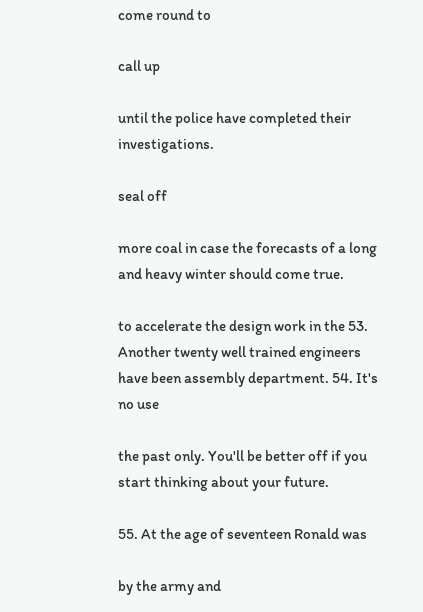come round to

call up

until the police have completed their investigations.

seal off

more coal in case the forecasts of a long and heavy winter should come true.

to accelerate the design work in the 53. Another twenty well trained engineers have been assembly department. 54. It's no use

the past only. You'll be better off if you start thinking about your future.

55. At the age of seventeen Ronald was

by the army and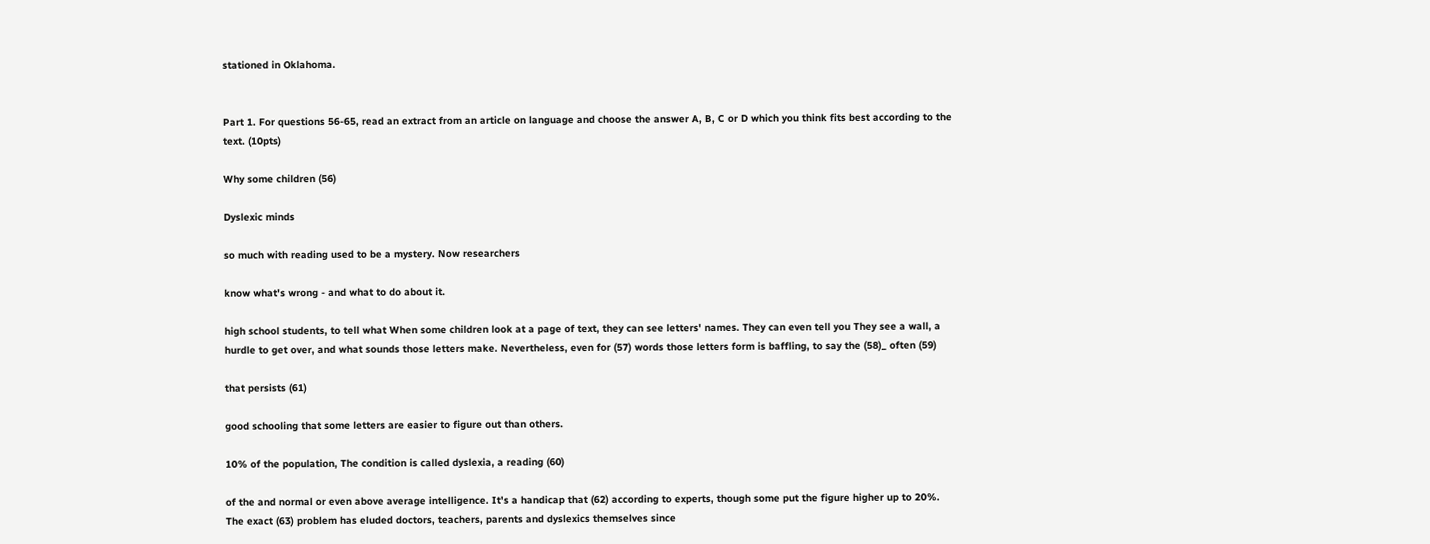stationed in Oklahoma.


Part 1. For questions 56-65, read an extract from an article on language and choose the answer A, B, C or D which you think fits best according to the text. (10pts)

Why some children (56)

Dyslexic minds

so much with reading used to be a mystery. Now researchers

know what's wrong - and what to do about it.

high school students, to tell what When some children look at a page of text, they can see letters' names. They can even tell you They see a wall, a hurdle to get over, and what sounds those letters make. Nevertheless, even for (57) words those letters form is baffling, to say the (58)_ often (59)

that persists (61)

good schooling that some letters are easier to figure out than others.

10% of the population, The condition is called dyslexia, a reading (60)

of the and normal or even above average intelligence. It's a handicap that (62) according to experts, though some put the figure higher up to 20%. The exact (63) problem has eluded doctors, teachers, parents and dyslexics themselves since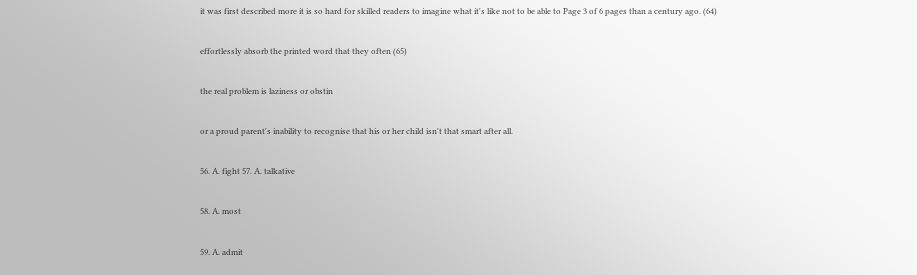it was first described more it is so hard for skilled readers to imagine what it's like not to be able to Page 3 of 6 pages than a century ago. (64)

effortlessly absorb the printed word that they often (65)

the real problem is laziness or obstin

or a proud parent's inability to recognise that his or her child isn't that smart after all.

56. A. fight 57. A. talkative

58. A. most

59. A. admit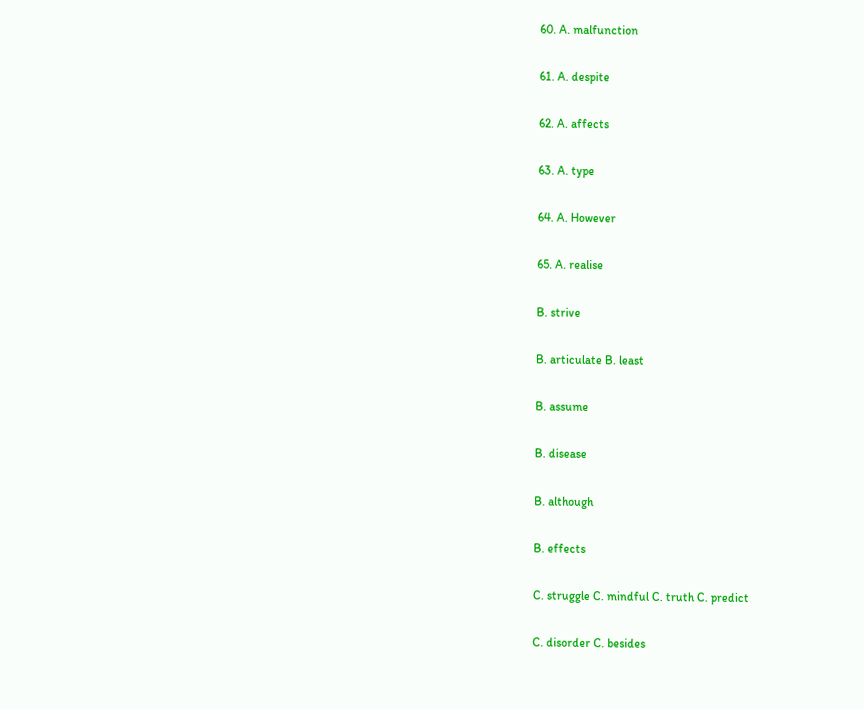60. A. malfunction

61. A. despite

62. A. affects

63. A. type

64. A. However

65. A. realise

B. strive

B. articulate B. least

B. assume

B. disease

B. although

B. effects

C. struggle C. mindful C. truth C. predict

C. disorder C. besides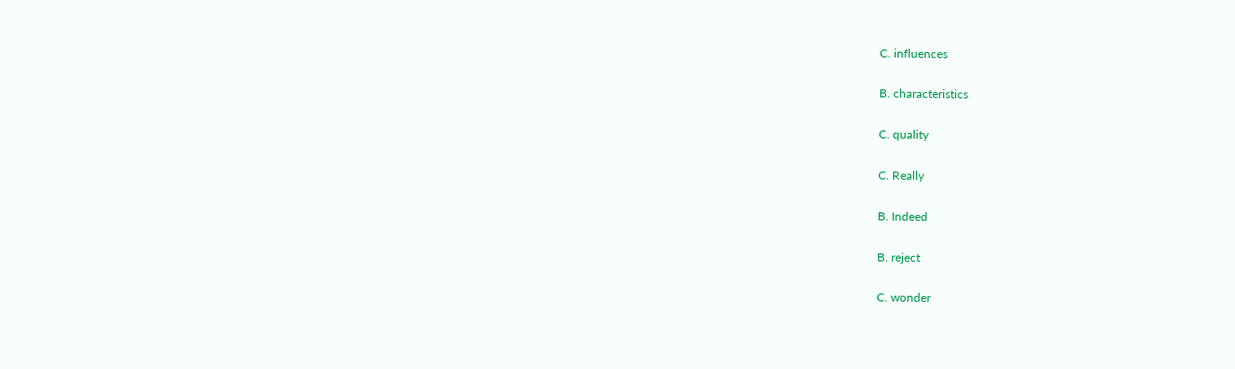C. influences

B. characteristics

C. quality

C. Really

B. Indeed

B. reject

C. wonder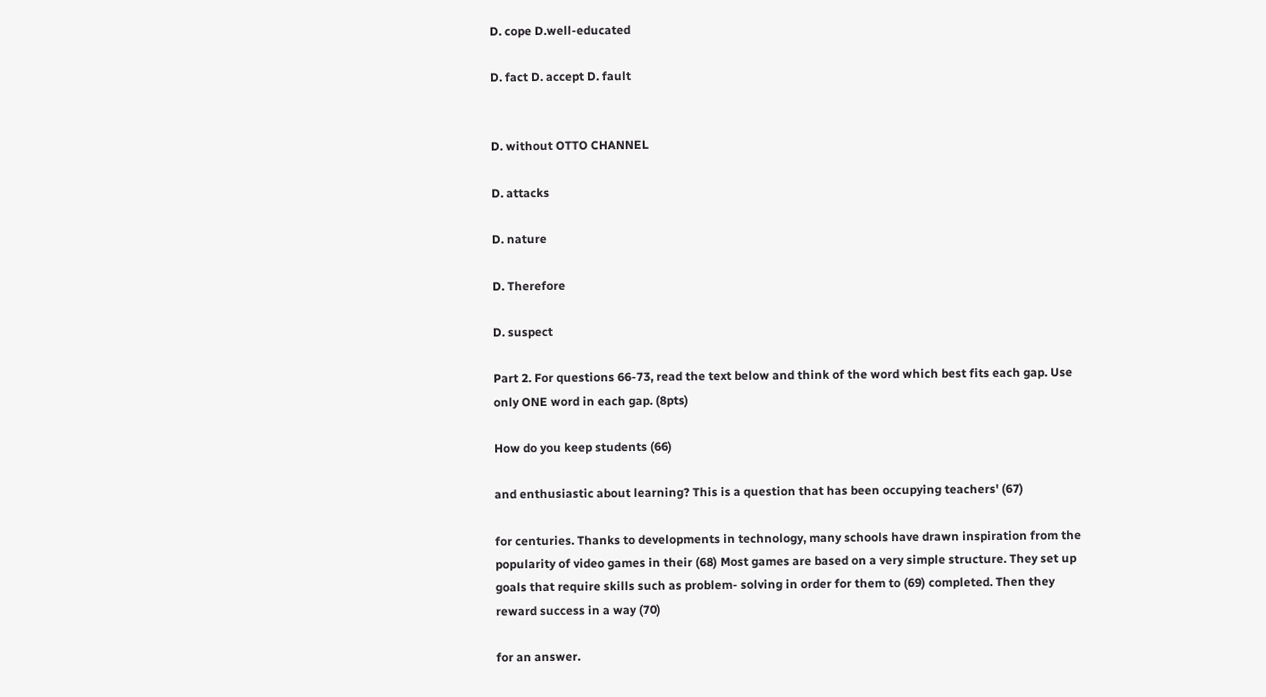D. cope D.well-educated

D. fact D. accept D. fault


D. without OTTO CHANNEL

D. attacks

D. nature

D. Therefore

D. suspect

Part 2. For questions 66-73, read the text below and think of the word which best fits each gap. Use only ONE word in each gap. (8pts)

How do you keep students (66)

and enthusiastic about learning? This is a question that has been occupying teachers' (67)

for centuries. Thanks to developments in technology, many schools have drawn inspiration from the popularity of video games in their (68) Most games are based on a very simple structure. They set up goals that require skills such as problem- solving in order for them to (69) completed. Then they reward success in a way (70)

for an answer.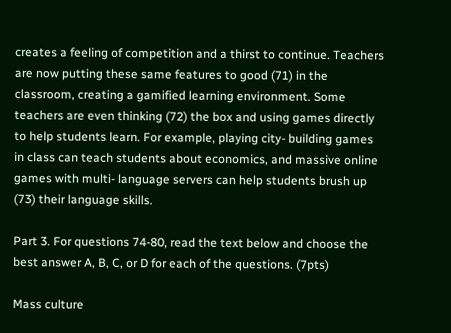creates a feeling of competition and a thirst to continue. Teachers are now putting these same features to good (71) in the classroom, creating a gamified learning environment. Some teachers are even thinking (72) the box and using games directly to help students learn. For example, playing city- building games in class can teach students about economics, and massive online games with multi- language servers can help students brush up (73) their language skills.

Part 3. For questions 74-80, read the text below and choose the best answer A, B, C, or D for each of the questions. (7pts)

Mass culture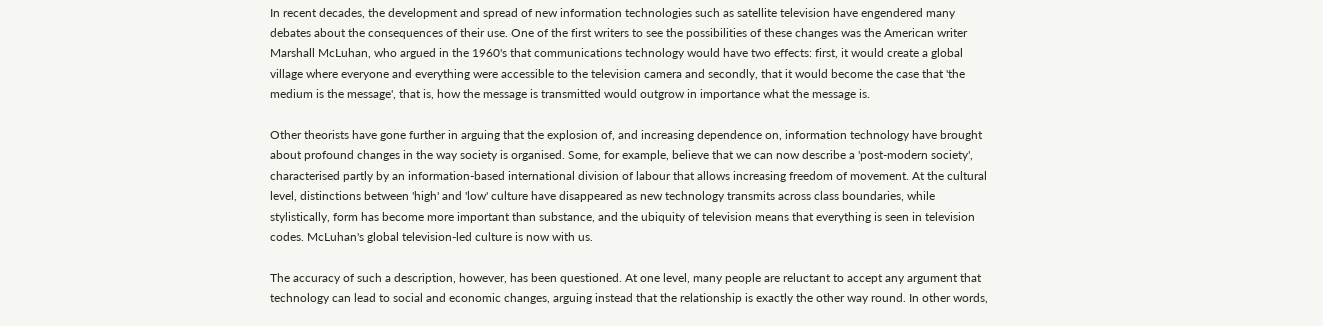In recent decades, the development and spread of new information technologies such as satellite television have engendered many debates about the consequences of their use. One of the first writers to see the possibilities of these changes was the American writer Marshall McLuhan, who argued in the 1960's that communications technology would have two effects: first, it would create a global village where everyone and everything were accessible to the television camera and secondly, that it would become the case that 'the medium is the message', that is, how the message is transmitted would outgrow in importance what the message is.

Other theorists have gone further in arguing that the explosion of, and increasing dependence on, information technology have brought about profound changes in the way society is organised. Some, for example, believe that we can now describe a 'post-modern society', characterised partly by an information-based international division of labour that allows increasing freedom of movement. At the cultural level, distinctions between 'high' and 'low' culture have disappeared as new technology transmits across class boundaries, while stylistically, form has become more important than substance, and the ubiquity of television means that everything is seen in television codes. McLuhan's global television-led culture is now with us.

The accuracy of such a description, however, has been questioned. At one level, many people are reluctant to accept any argument that technology can lead to social and economic changes, arguing instead that the relationship is exactly the other way round. In other words,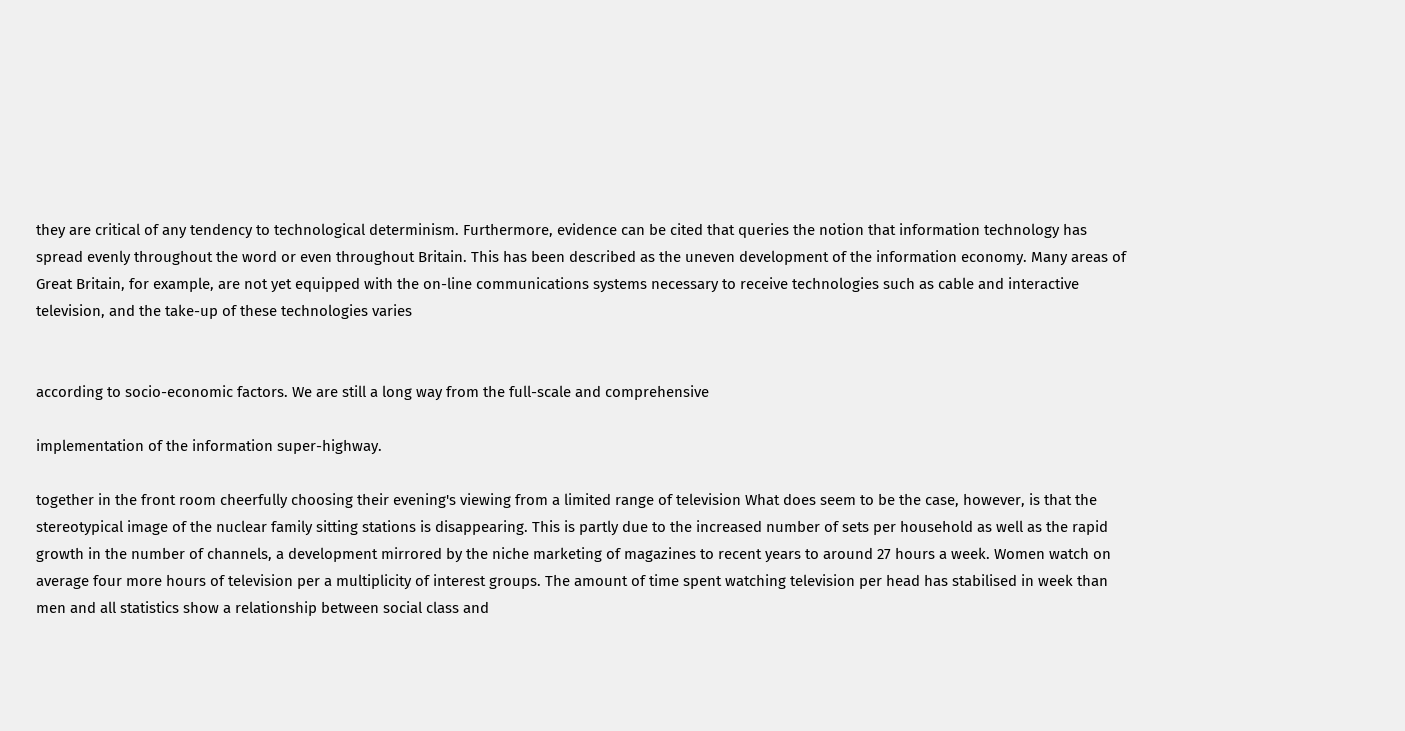they are critical of any tendency to technological determinism. Furthermore, evidence can be cited that queries the notion that information technology has spread evenly throughout the word or even throughout Britain. This has been described as the uneven development of the information economy. Many areas of Great Britain, for example, are not yet equipped with the on-line communications systems necessary to receive technologies such as cable and interactive television, and the take-up of these technologies varies


according to socio-economic factors. We are still a long way from the full-scale and comprehensive

implementation of the information super-highway.

together in the front room cheerfully choosing their evening's viewing from a limited range of television What does seem to be the case, however, is that the stereotypical image of the nuclear family sitting stations is disappearing. This is partly due to the increased number of sets per household as well as the rapid growth in the number of channels, a development mirrored by the niche marketing of magazines to recent years to around 27 hours a week. Women watch on average four more hours of television per a multiplicity of interest groups. The amount of time spent watching television per head has stabilised in week than men and all statistics show a relationship between social class and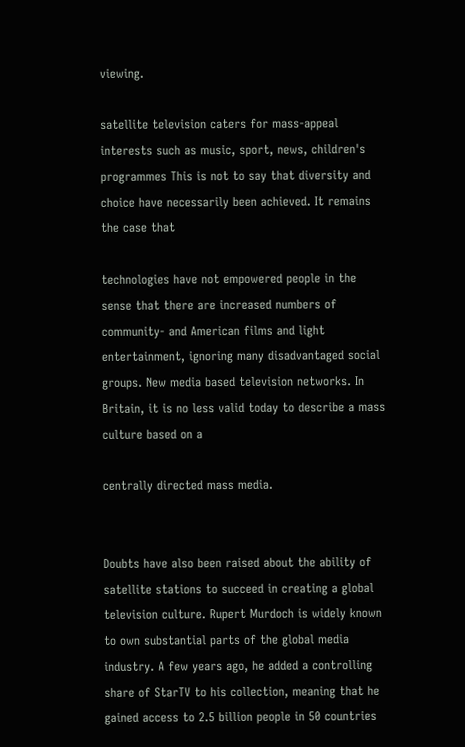viewing.

satellite television caters for mass-appeal interests such as music, sport, news, children's programmes This is not to say that diversity and choice have necessarily been achieved. It remains the case that

technologies have not empowered people in the sense that there are increased numbers of community- and American films and light entertainment, ignoring many disadvantaged social groups. New media based television networks. In Britain, it is no less valid today to describe a mass culture based on a

centrally directed mass media.


Doubts have also been raised about the ability of satellite stations to succeed in creating a global television culture. Rupert Murdoch is widely known to own substantial parts of the global media industry. A few years ago, he added a controlling share of StarTV to his collection, meaning that he gained access to 2.5 billion people in 50 countries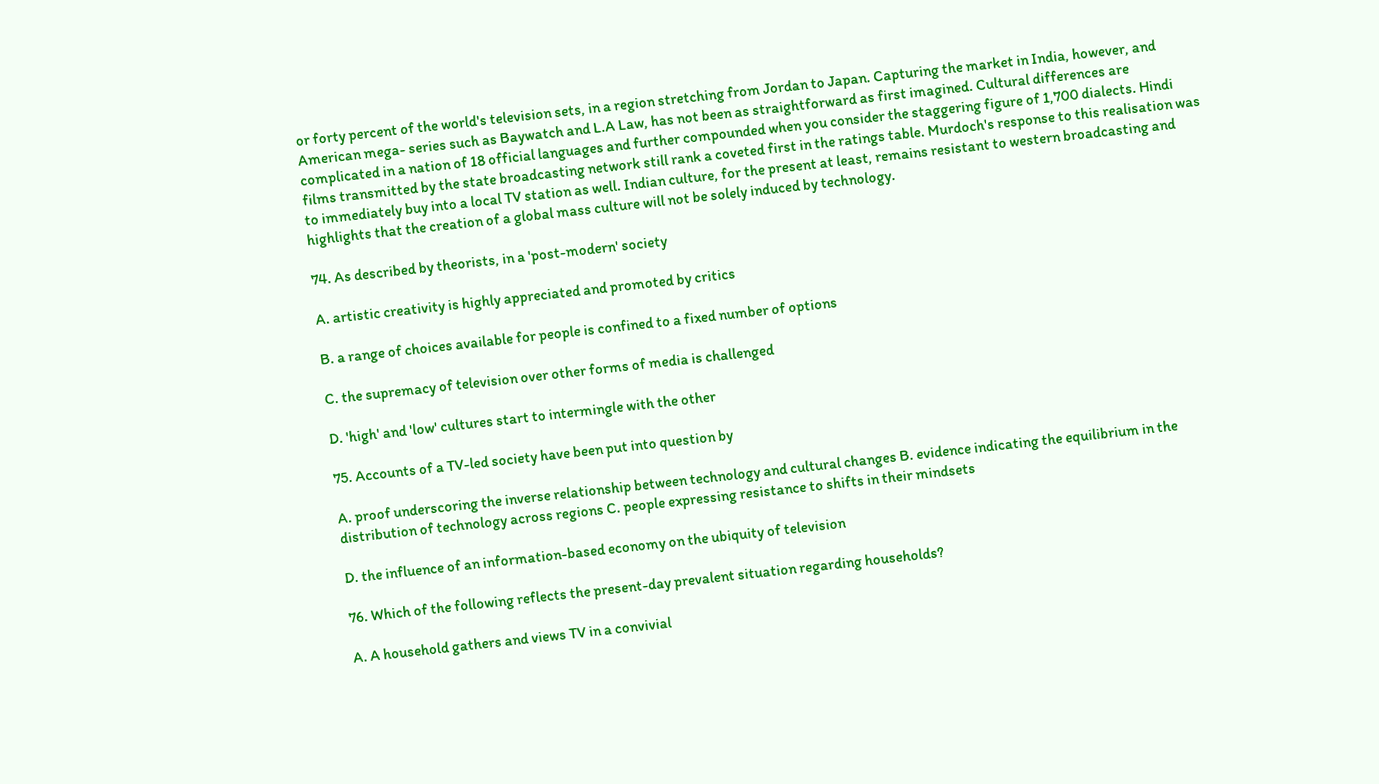or forty percent of the world's television sets, in a region stretching from Jordan to Japan. Capturing the market in India, however, and American mega- series such as Baywatch and L.A Law, has not been as straightforward as first imagined. Cultural differences are complicated in a nation of 18 official languages and further compounded when you consider the staggering figure of 1,700 dialects. Hindi films transmitted by the state broadcasting network still rank a coveted first in the ratings table. Murdoch's response to this realisation was to immediately buy into a local TV station as well. Indian culture, for the present at least, remains resistant to western broadcasting and highlights that the creation of a global mass culture will not be solely induced by technology.

74. As described by theorists, in a 'post-modern' society

A. artistic creativity is highly appreciated and promoted by critics

B. a range of choices available for people is confined to a fixed number of options

C. the supremacy of television over other forms of media is challenged

D. 'high' and 'low' cultures start to intermingle with the other

75. Accounts of a TV-led society have been put into question by

A. proof underscoring the inverse relationship between technology and cultural changes B. evidence indicating the equilibrium in the distribution of technology across regions C. people expressing resistance to shifts in their mindsets

D. the influence of an information-based economy on the ubiquity of television

76. Which of the following reflects the present-day prevalent situation regarding households?

A. A household gathers and views TV in a convivial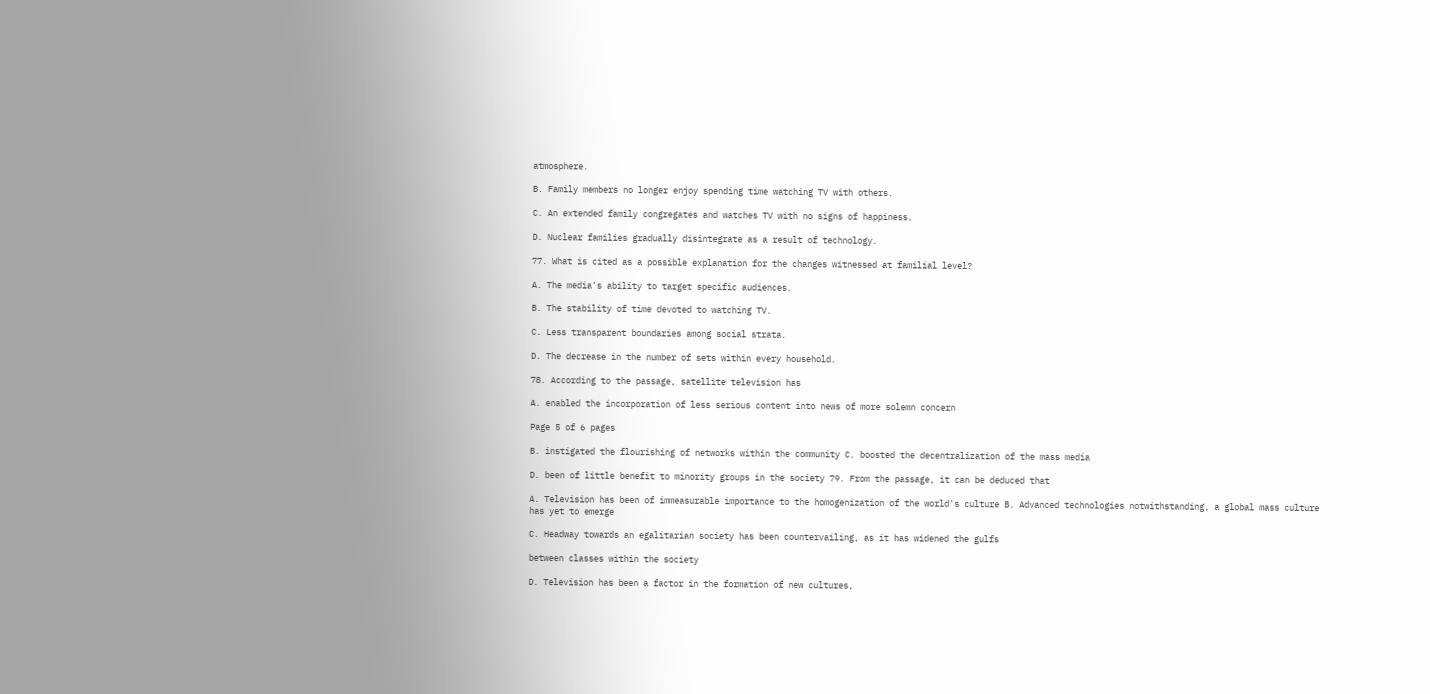atmosphere.

B. Family members no longer enjoy spending time watching TV with others.

C. An extended family congregates and watches TV with no signs of happiness.

D. Nuclear families gradually disintegrate as a result of technology.

77. What is cited as a possible explanation for the changes witnessed at familial level?

A. The media's ability to target specific audiences.

B. The stability of time devoted to watching TV.

C. Less transparent boundaries among social strata.

D. The decrease in the number of sets within every household.

78. According to the passage, satellite television has

A. enabled the incorporation of less serious content into news of more solemn concern

Page 5 of 6 pages

B. instigated the flourishing of networks within the community C. boosted the decentralization of the mass media

D. been of little benefit to minority groups in the society 79. From the passage, it can be deduced that

A. Television has been of immeasurable importance to the homogenization of the world's culture B. Advanced technologies notwithstanding, a global mass culture has yet to emerge

C. Headway towards an egalitarian society has been countervailing, as it has widened the gulfs

between classes within the society

D. Television has been a factor in the formation of new cultures,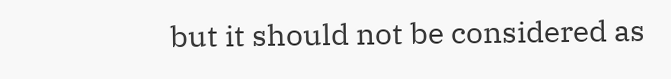but it should not be considered as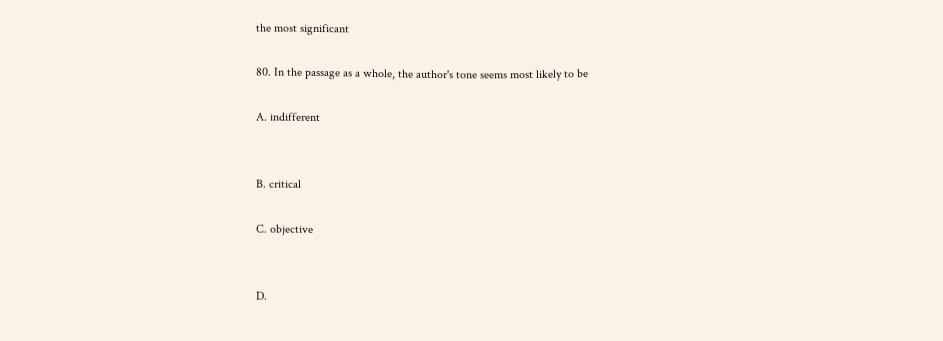the most significant

80. In the passage as a whole, the author's tone seems most likely to be

A. indifferent


B. critical

C. objective


D.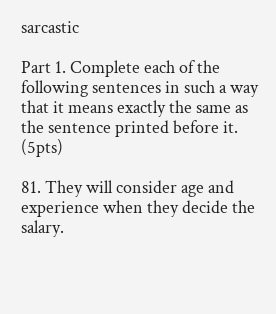sarcastic

Part 1. Complete each of the following sentences in such a way that it means exactly the same as the sentence printed before it. (5pts)

81. They will consider age and experience when they decide the salary.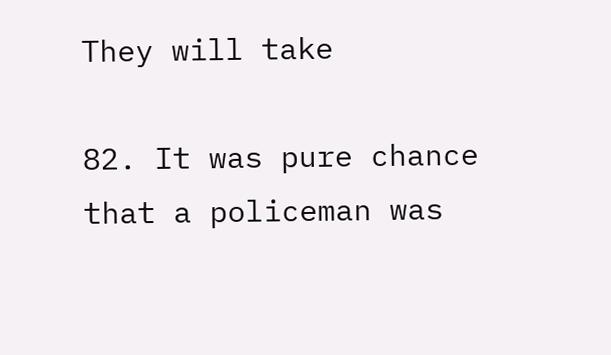They will take

82. It was pure chance that a policeman was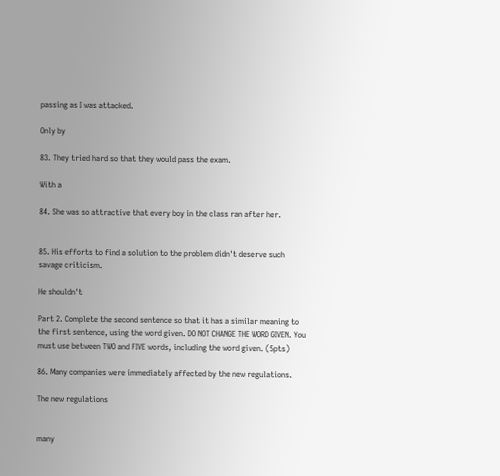passing as I was attacked.

Only by

83. They tried hard so that they would pass the exam.

With a

84. She was so attractive that every boy in the class ran after her.


85. His efforts to find a solution to the problem didn't deserve such savage criticism.

He shouldn't

Part 2. Complete the second sentence so that it has a similar meaning to the first sentence, using the word given. DO NOT CHANGE THE WORD GIVEN. You must use between TWO and FIVE words, including the word given. (5pts)

86. Many companies were immediately affected by the new regulations.

The new regulations


many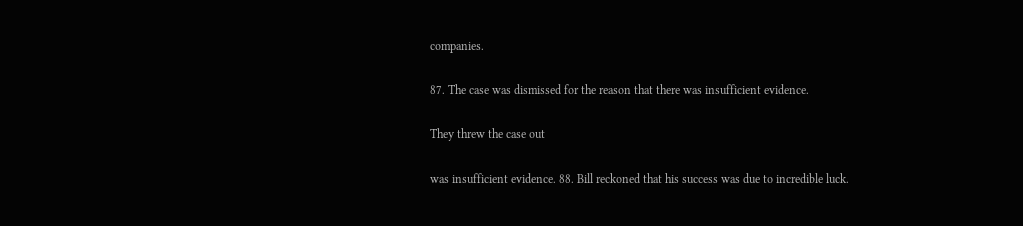companies.

87. The case was dismissed for the reason that there was insufficient evidence.

They threw the case out

was insufficient evidence. 88. Bill reckoned that his success was due to incredible luck.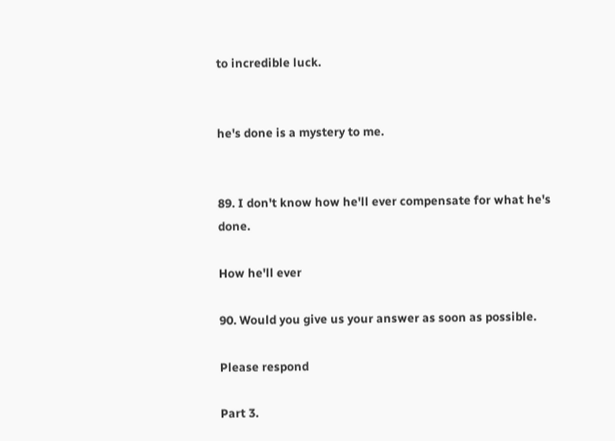to incredible luck.


he's done is a mystery to me.


89. I don't know how he'll ever compensate for what he's done.

How he'll ever

90. Would you give us your answer as soon as possible.

Please respond

Part 3.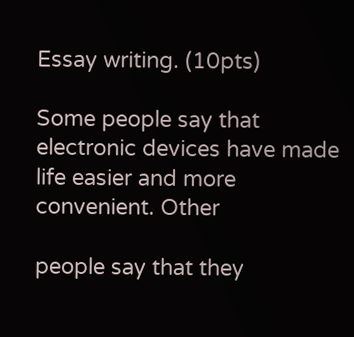Essay writing. (10pts)

Some people say that electronic devices have made life easier and more convenient. Other

people say that they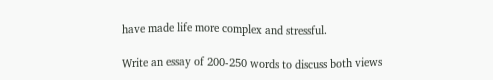have made life more complex and stressful.

Write an essay of 200-250 words to discuss both views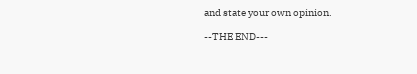and state your own opinion.

--THE END---